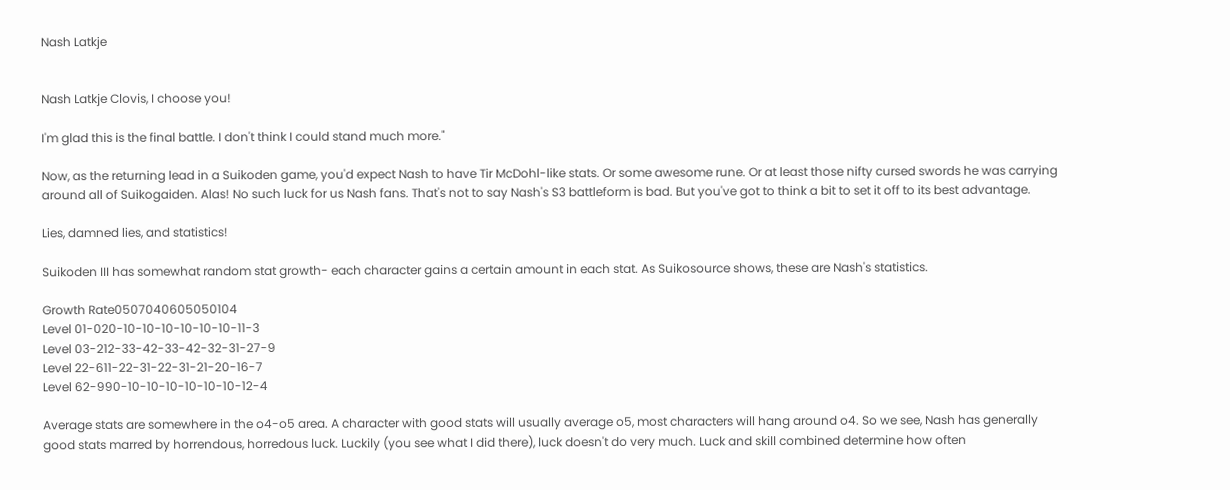Nash Latkje


Nash Latkje Clovis, I choose you!

I'm glad this is the final battle. I don't think I could stand much more."

Now, as the returning lead in a Suikoden game, you'd expect Nash to have Tir McDohl-like stats. Or some awesome rune. Or at least those nifty cursed swords he was carrying around all of Suikogaiden. Alas! No such luck for us Nash fans. That's not to say Nash's S3 battleform is bad. But you've got to think a bit to set it off to its best advantage.

Lies, damned lies, and statistics!

Suikoden III has somewhat random stat growth- each character gains a certain amount in each stat. As Suikosource shows, these are Nash's statistics.

Growth Rate0507040605050104
Level 01-020-10-10-10-10-10-10-11-3
Level 03-212-33-42-33-42-32-31-27-9
Level 22-611-22-31-22-31-21-20-16-7
Level 62-990-10-10-10-10-10-10-12-4

Average stats are somewhere in the o4-o5 area. A character with good stats will usually average o5, most characters will hang around o4. So we see, Nash has generally good stats marred by horrendous, horredous luck. Luckily (you see what I did there), luck doesn't do very much. Luck and skill combined determine how often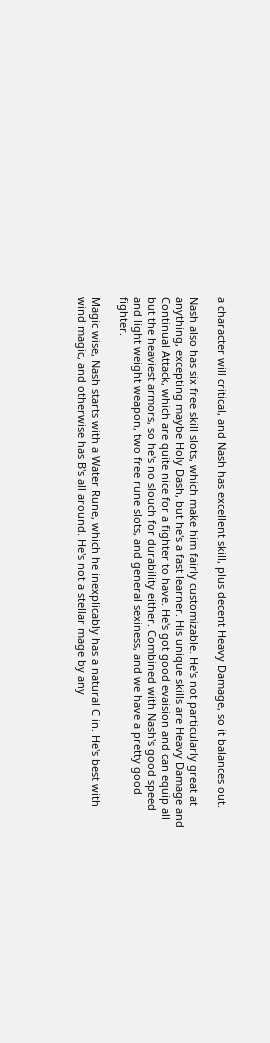a character will critical, and Nash has excellent skill, plus decent Heavy Damage, so it balances out.

Nash also has six free skill slots, which make him fairly customizable. He's not particularly great at anything, excepting maybe Holy Dash, but he's a fast learner. His unique skills are Heavy Damage and Continual Attack, which are quite nice for a fighter to have. He's got good evaision and can equip all but the heaviest armors, so he's no slouch for durability either. Combined with Nash's good speed and light weight weapon, two free rune slots, and general sexiness, and we have a pretty good fighter.

Magic wise, Nash starts with a Water Rune, which he inexplicably has a natural C in. He's best with wind magic, and otherwise has B's all around. He's not a stellar mage by any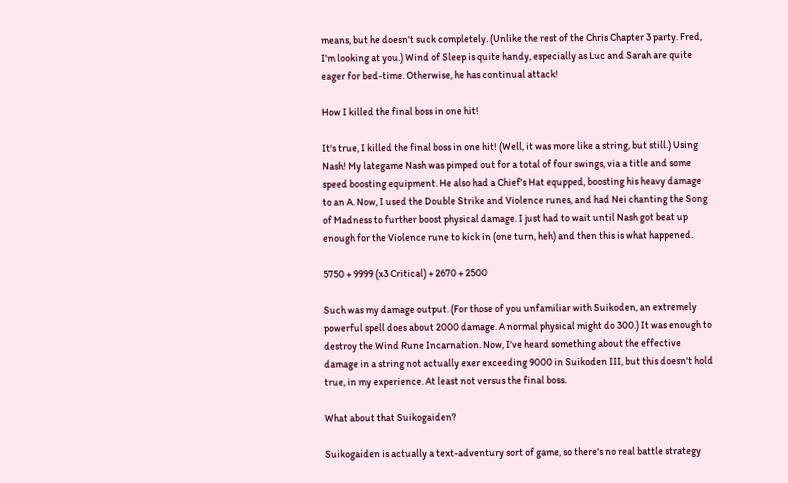means, but he doesn't suck completely. (Unlike the rest of the Chris Chapter 3 party. Fred, I'm looking at you.) Wind of Sleep is quite handy, especially as Luc and Sarah are quite eager for bed-time. Otherwise, he has continual attack!

How I killed the final boss in one hit!

It's true, I killed the final boss in one hit! (Well, it was more like a string, but still.) Using Nash! My lategame Nash was pimped out for a total of four swings, via a title and some speed boosting equipment. He also had a Chief's Hat equpped, boosting his heavy damage to an A. Now, I used the Double Strike and Violence runes, and had Nei chanting the Song of Madness to further boost physical damage. I just had to wait until Nash got beat up enough for the Violence rune to kick in (one turn, heh) and then this is what happened.

5750 + 9999 (x3 Critical) + 2670 + 2500

Such was my damage output. (For those of you unfamiliar with Suikoden, an extremely powerful spell does about 2000 damage. A normal physical might do 300.) It was enough to destroy the Wind Rune Incarnation. Now, I've heard something about the effective damage in a string not actually exer exceeding 9000 in Suikoden III, but this doesn't hold true, in my experience. At least not versus the final boss.

What about that Suikogaiden?

Suikogaiden is actually a text-adventury sort of game, so there's no real battle strategy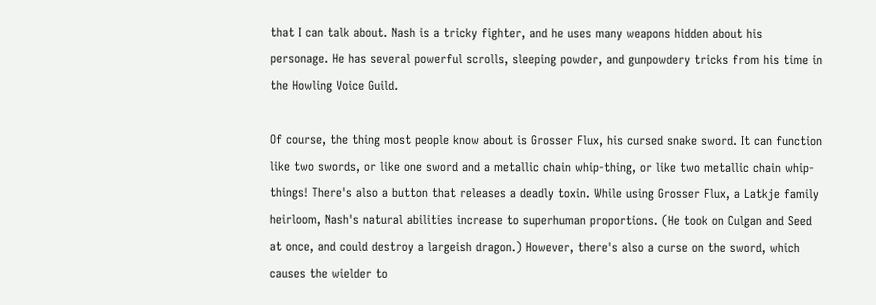that I can talk about. Nash is a tricky fighter, and he uses many weapons hidden about his personage. He has several powerful scrolls, sleeping powder, and gunpowdery tricks from his time in the Howling Voice Guild.

Of course, the thing most people know about is Grosser Flux, his cursed snake sword. It can function like two swords, or like one sword and a metallic chain whip-thing, or like two metallic chain whip-things! There's also a button that releases a deadly toxin. While using Grosser Flux, a Latkje family heirloom, Nash's natural abilities increase to superhuman proportions. (He took on Culgan and Seed at once, and could destroy a largeish dragon.) However, there's also a curse on the sword, which causes the wielder to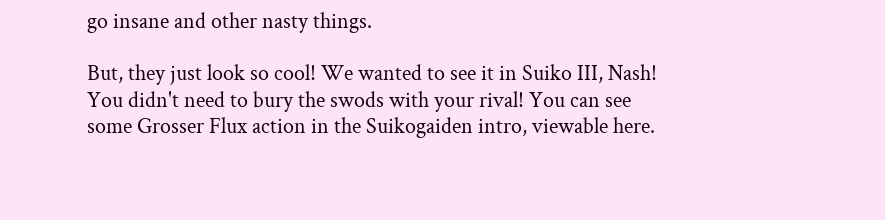go insane and other nasty things.

But, they just look so cool! We wanted to see it in Suiko III, Nash! You didn't need to bury the swods with your rival! You can see some Grosser Flux action in the Suikogaiden intro, viewable here.